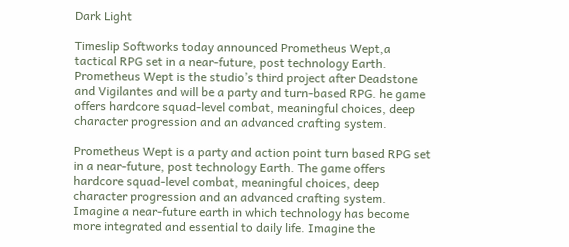Dark Light

Timeslip Softworks today announced Prometheus Wept,a tactical RPG set in a near-future, post technology Earth. Prometheus Wept is the studio’s third project after Deadstone and Vigilantes and will be a party and turn-based RPG. he game offers hardcore squad-level combat, meaningful choices, deep character progression and an advanced crafting system.

Prometheus Wept is a party and action point turn based RPG set in a near-future, post technology Earth. The game offers hardcore squad-level combat, meaningful choices, deep character progression and an advanced crafting system.
Imagine a near-future earth in which technology has become more integrated and essential to daily life. Imagine the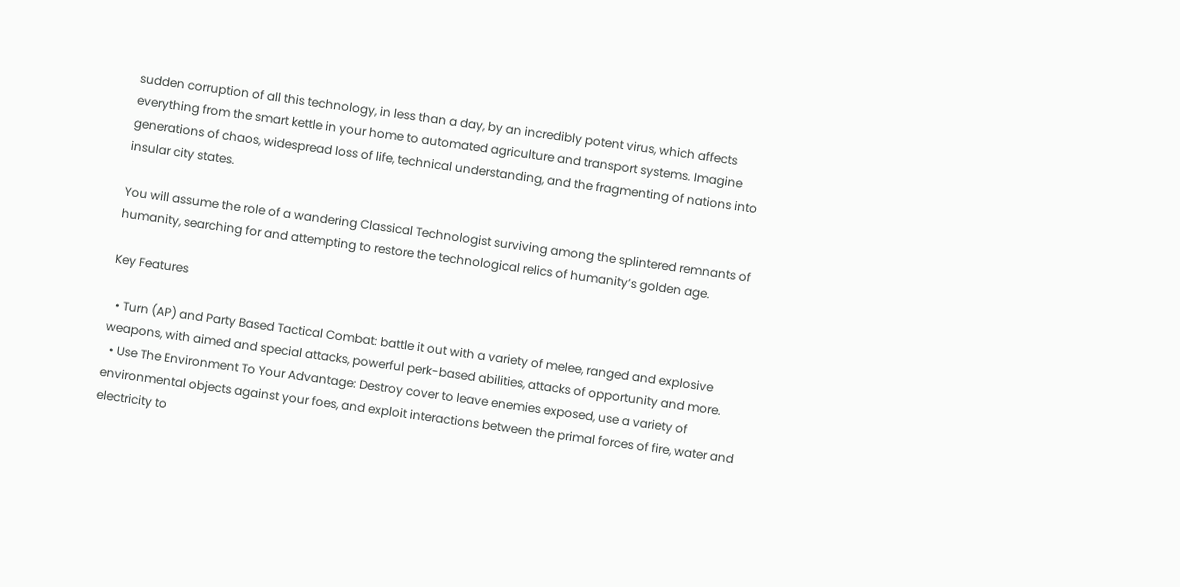sudden corruption of all this technology, in less than a day, by an incredibly potent virus, which affects everything from the smart kettle in your home to automated agriculture and transport systems. Imagine generations of chaos, widespread loss of life, technical understanding, and the fragmenting of nations into insular city states.

You will assume the role of a wandering Classical Technologist surviving among the splintered remnants of humanity, searching for and attempting to restore the technological relics of humanity’s golden age.

Key Features

  • Turn (AP) and Party Based Tactical Combat: battle it out with a variety of melee, ranged and explosive weapons, with aimed and special attacks, powerful perk-based abilities, attacks of opportunity and more.
  • Use The Environment To Your Advantage: Destroy cover to leave enemies exposed, use a variety of environmental objects against your foes, and exploit interactions between the primal forces of fire, water and electricity to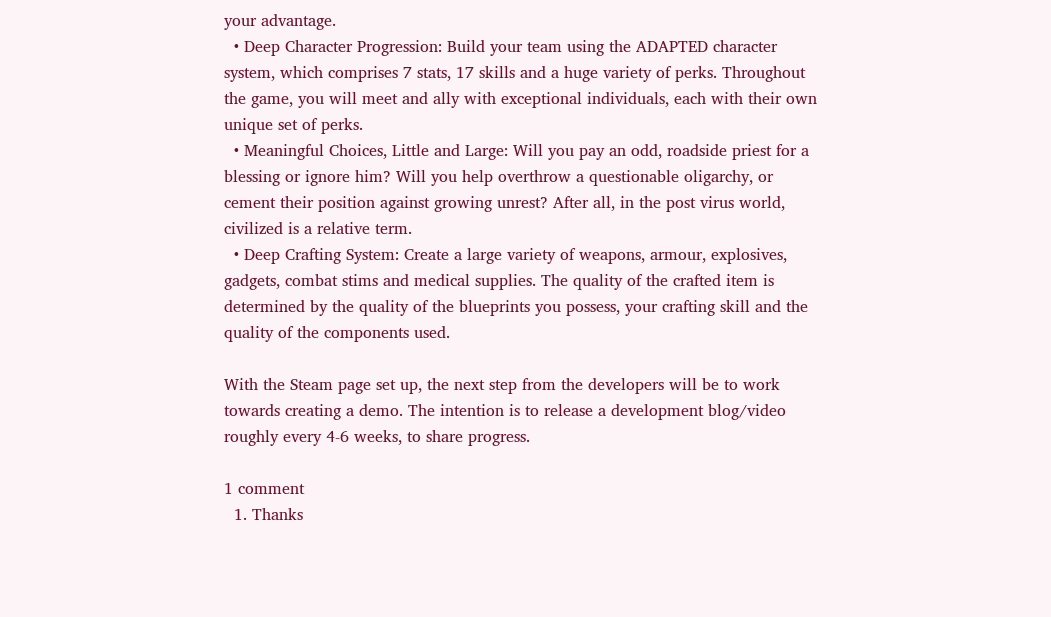your advantage.
  • Deep Character Progression: Build your team using the ADAPTED character system, which comprises 7 stats, 17 skills and a huge variety of perks. Throughout the game, you will meet and ally with exceptional individuals, each with their own unique set of perks.
  • Meaningful Choices, Little and Large: Will you pay an odd, roadside priest for a blessing or ignore him? Will you help overthrow a questionable oligarchy, or cement their position against growing unrest? After all, in the post virus world, civilized is a relative term.
  • Deep Crafting System: Create a large variety of weapons, armour, explosives, gadgets, combat stims and medical supplies. The quality of the crafted item is determined by the quality of the blueprints you possess, your crafting skill and the quality of the components used.

With the Steam page set up, the next step from the developers will be to work towards creating a demo. The intention is to release a development blog/video roughly every 4-6 weeks, to share progress.

1 comment
  1. Thanks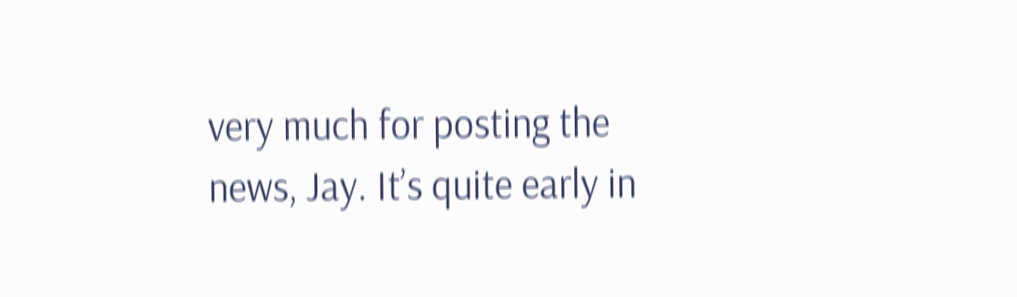very much for posting the news, Jay. It’s quite early in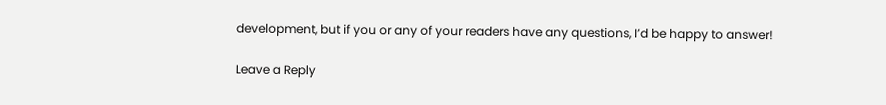development, but if you or any of your readers have any questions, I’d be happy to answer!

Leave a Reply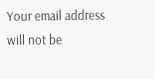Your email address will not be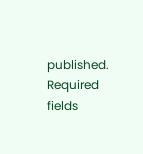published. Required fields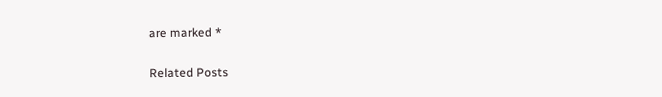are marked *

Related Posts